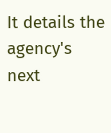It details the agency's next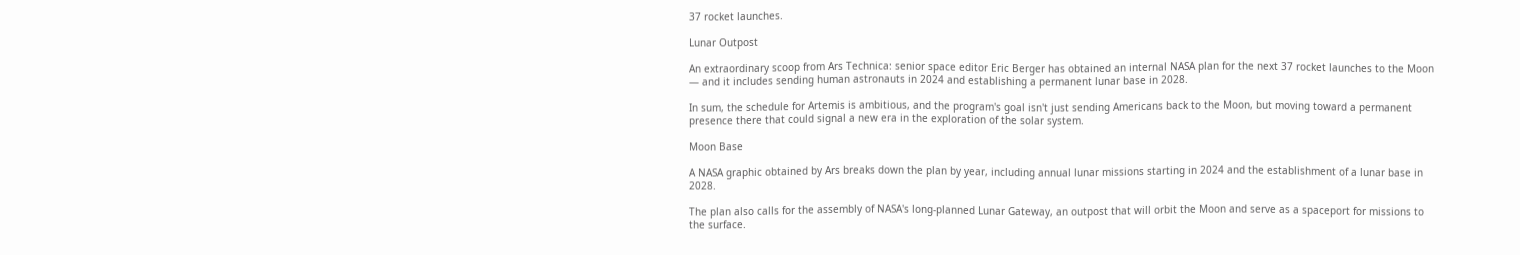37 rocket launches.

Lunar Outpost

An extraordinary scoop from Ars Technica: senior space editor Eric Berger has obtained an internal NASA plan for the next 37 rocket launches to the Moon — and it includes sending human astronauts in 2024 and establishing a permanent lunar base in 2028.

In sum, the schedule for Artemis is ambitious, and the program's goal isn't just sending Americans back to the Moon, but moving toward a permanent presence there that could signal a new era in the exploration of the solar system.

Moon Base

A NASA graphic obtained by Ars breaks down the plan by year, including annual lunar missions starting in 2024 and the establishment of a lunar base in 2028.

The plan also calls for the assembly of NASA's long-planned Lunar Gateway, an outpost that will orbit the Moon and serve as a spaceport for missions to the surface.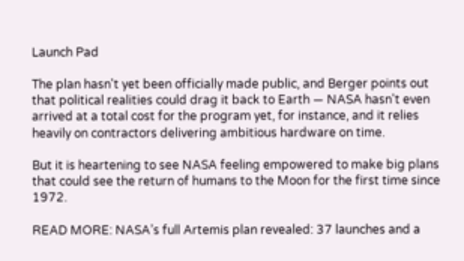Launch Pad

The plan hasn't yet been officially made public, and Berger points out that political realities could drag it back to Earth — NASA hasn't even arrived at a total cost for the program yet, for instance, and it relies heavily on contractors delivering ambitious hardware on time.

But it is heartening to see NASA feeling empowered to make big plans that could see the return of humans to the Moon for the first time since 1972.

READ MORE: NASA’s full Artemis plan revealed: 37 launches and a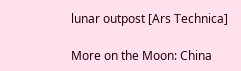lunar outpost [Ars Technica]

More on the Moon: China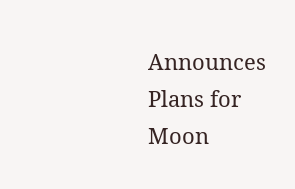Announces Plans for Moon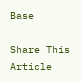Base

Share This Article